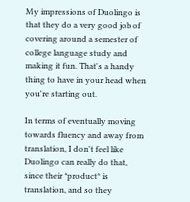My impressions of Duolingo is that they do a very good job of covering around a semester of college language study and making it fun. That's a handy thing to have in your head when you're starting out.

In terms of eventually moving towards fluency and away from translation, I don't feel like Duolingo can really do that, since their *product* is translation, and so they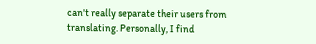can't really separate their users from translating. Personally, I find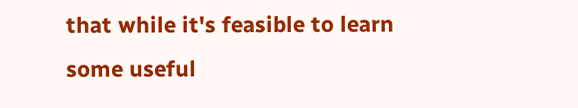that while it's feasible to learn some useful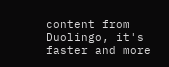content from Duolingo, it's faster and more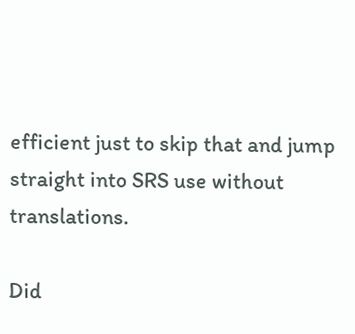efficient just to skip that and jump straight into SRS use without translations.

Did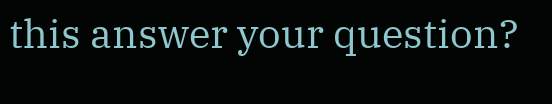this answer your question?